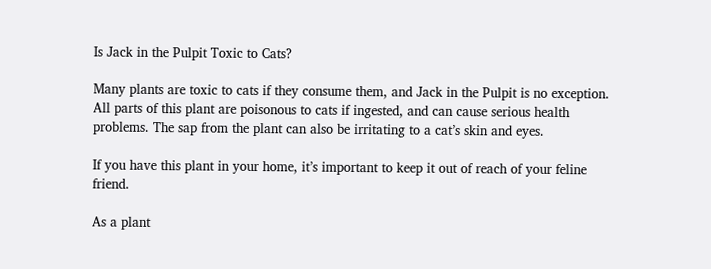Is Jack in the Pulpit Toxic to Cats?

Many plants are toxic to cats if they consume them, and Jack in the Pulpit is no exception. All parts of this plant are poisonous to cats if ingested, and can cause serious health problems. The sap from the plant can also be irritating to a cat’s skin and eyes.

If you have this plant in your home, it’s important to keep it out of reach of your feline friend.

As a plant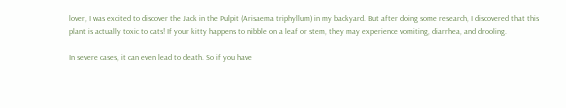lover, I was excited to discover the Jack in the Pulpit (Arisaema triphyllum) in my backyard. But after doing some research, I discovered that this plant is actually toxic to cats! If your kitty happens to nibble on a leaf or stem, they may experience vomiting, diarrhea, and drooling.

In severe cases, it can even lead to death. So if you have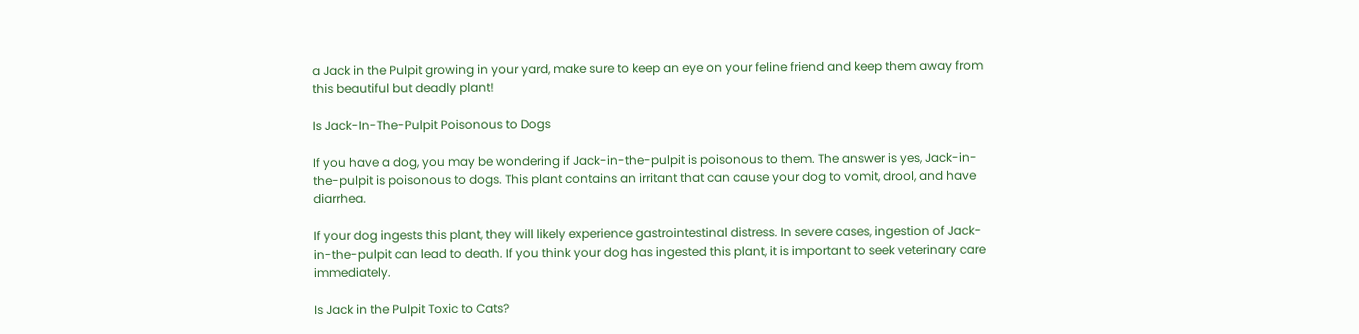a Jack in the Pulpit growing in your yard, make sure to keep an eye on your feline friend and keep them away from this beautiful but deadly plant!

Is Jack-In-The-Pulpit Poisonous to Dogs

If you have a dog, you may be wondering if Jack-in-the-pulpit is poisonous to them. The answer is yes, Jack-in-the-pulpit is poisonous to dogs. This plant contains an irritant that can cause your dog to vomit, drool, and have diarrhea.

If your dog ingests this plant, they will likely experience gastrointestinal distress. In severe cases, ingestion of Jack-in-the-pulpit can lead to death. If you think your dog has ingested this plant, it is important to seek veterinary care immediately.

Is Jack in the Pulpit Toxic to Cats?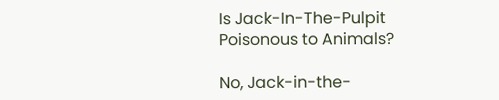Is Jack-In-The-Pulpit Poisonous to Animals?

No, Jack-in-the-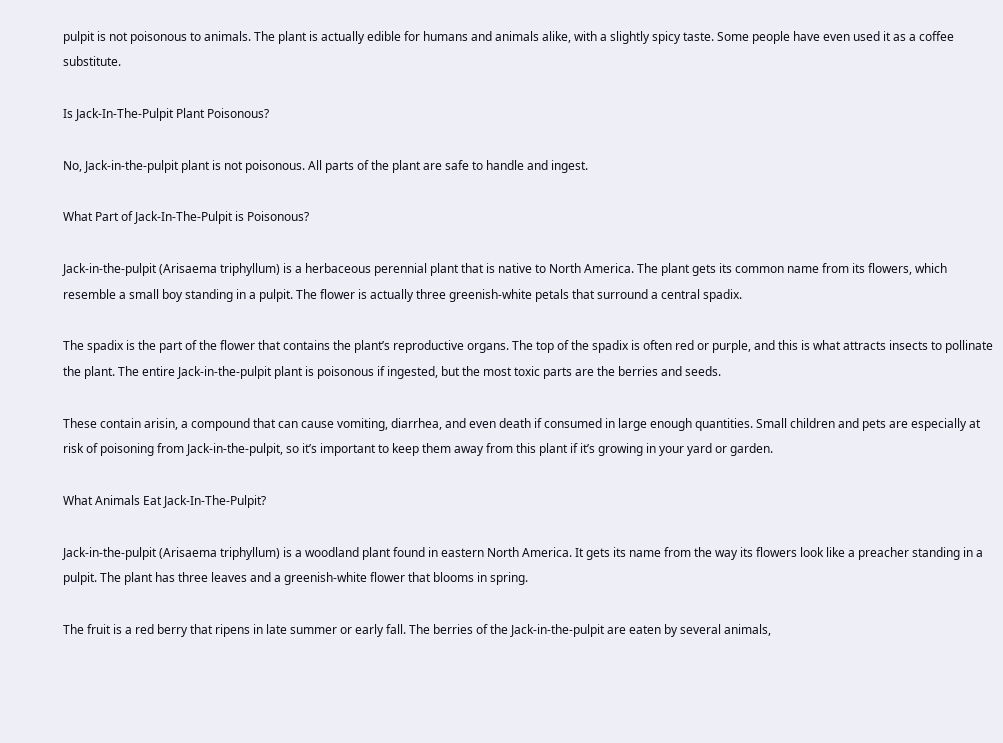pulpit is not poisonous to animals. The plant is actually edible for humans and animals alike, with a slightly spicy taste. Some people have even used it as a coffee substitute.

Is Jack-In-The-Pulpit Plant Poisonous?

No, Jack-in-the-pulpit plant is not poisonous. All parts of the plant are safe to handle and ingest.

What Part of Jack-In-The-Pulpit is Poisonous?

Jack-in-the-pulpit (Arisaema triphyllum) is a herbaceous perennial plant that is native to North America. The plant gets its common name from its flowers, which resemble a small boy standing in a pulpit. The flower is actually three greenish-white petals that surround a central spadix.

The spadix is the part of the flower that contains the plant’s reproductive organs. The top of the spadix is often red or purple, and this is what attracts insects to pollinate the plant. The entire Jack-in-the-pulpit plant is poisonous if ingested, but the most toxic parts are the berries and seeds.

These contain arisin, a compound that can cause vomiting, diarrhea, and even death if consumed in large enough quantities. Small children and pets are especially at risk of poisoning from Jack-in-the-pulpit, so it’s important to keep them away from this plant if it’s growing in your yard or garden.

What Animals Eat Jack-In-The-Pulpit?

Jack-in-the-pulpit (Arisaema triphyllum) is a woodland plant found in eastern North America. It gets its name from the way its flowers look like a preacher standing in a pulpit. The plant has three leaves and a greenish-white flower that blooms in spring.

The fruit is a red berry that ripens in late summer or early fall. The berries of the Jack-in-the-pulpit are eaten by several animals,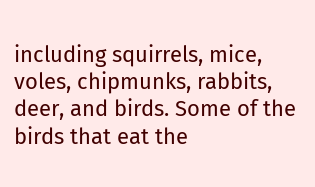including squirrels, mice, voles, chipmunks, rabbits, deer, and birds. Some of the birds that eat the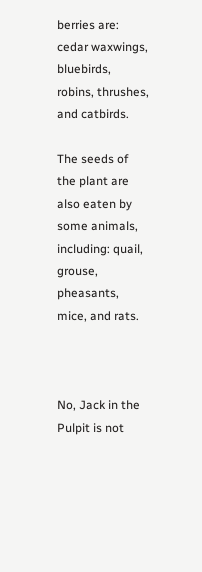berries are: cedar waxwings, bluebirds, robins, thrushes, and catbirds.

The seeds of the plant are also eaten by some animals, including: quail, grouse, pheasants, mice, and rats.



No, Jack in the Pulpit is not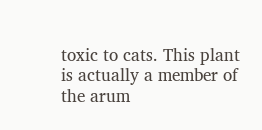toxic to cats. This plant is actually a member of the arum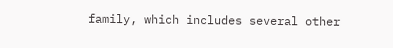family, which includes several other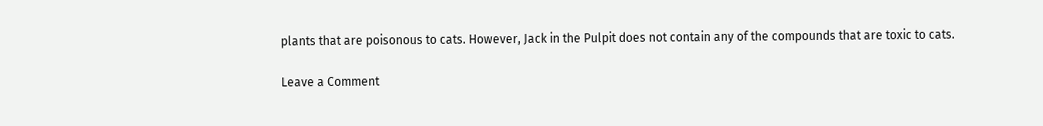plants that are poisonous to cats. However, Jack in the Pulpit does not contain any of the compounds that are toxic to cats.

Leave a Comment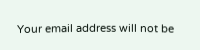Your email address will not be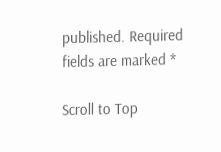published. Required fields are marked *

Scroll to Top